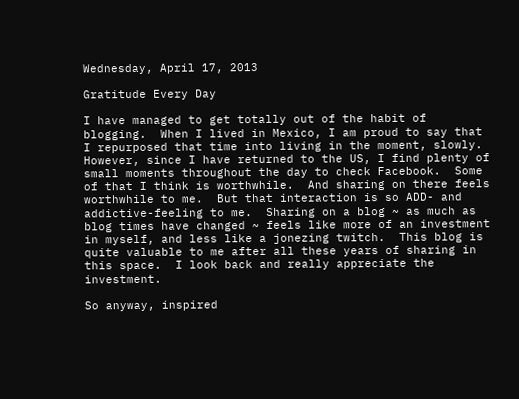Wednesday, April 17, 2013

Gratitude Every Day

I have managed to get totally out of the habit of blogging.  When I lived in Mexico, I am proud to say that I repurposed that time into living in the moment, slowly.  However, since I have returned to the US, I find plenty of small moments throughout the day to check Facebook.  Some of that I think is worthwhile.  And sharing on there feels worthwhile to me.  But that interaction is so ADD- and addictive-feeling to me.  Sharing on a blog ~ as much as blog times have changed ~ feels like more of an investment in myself, and less like a jonezing twitch.  This blog is quite valuable to me after all these years of sharing in this space.  I look back and really appreciate the investment.

So anyway, inspired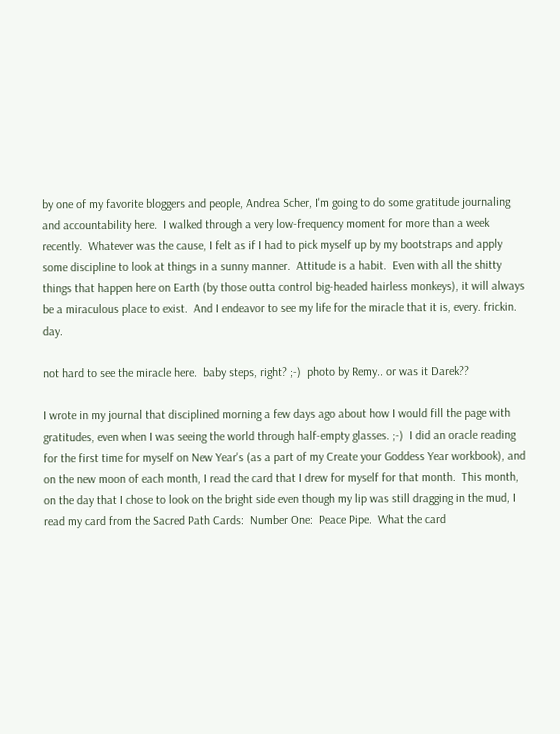by one of my favorite bloggers and people, Andrea Scher, I'm going to do some gratitude journaling and accountability here.  I walked through a very low-frequency moment for more than a week recently.  Whatever was the cause, I felt as if I had to pick myself up by my bootstraps and apply some discipline to look at things in a sunny manner.  Attitude is a habit.  Even with all the shitty things that happen here on Earth (by those outta control big-headed hairless monkeys), it will always be a miraculous place to exist.  And I endeavor to see my life for the miracle that it is, every. frickin. day.

not hard to see the miracle here.  baby steps, right? ;-)  photo by Remy.. or was it Darek??

I wrote in my journal that disciplined morning a few days ago about how I would fill the page with gratitudes, even when I was seeing the world through half-empty glasses. ;-)  I did an oracle reading for the first time for myself on New Year's (as a part of my Create your Goddess Year workbook), and on the new moon of each month, I read the card that I drew for myself for that month.  This month, on the day that I chose to look on the bright side even though my lip was still dragging in the mud, I read my card from the Sacred Path Cards:  Number One:  Peace Pipe.  What the card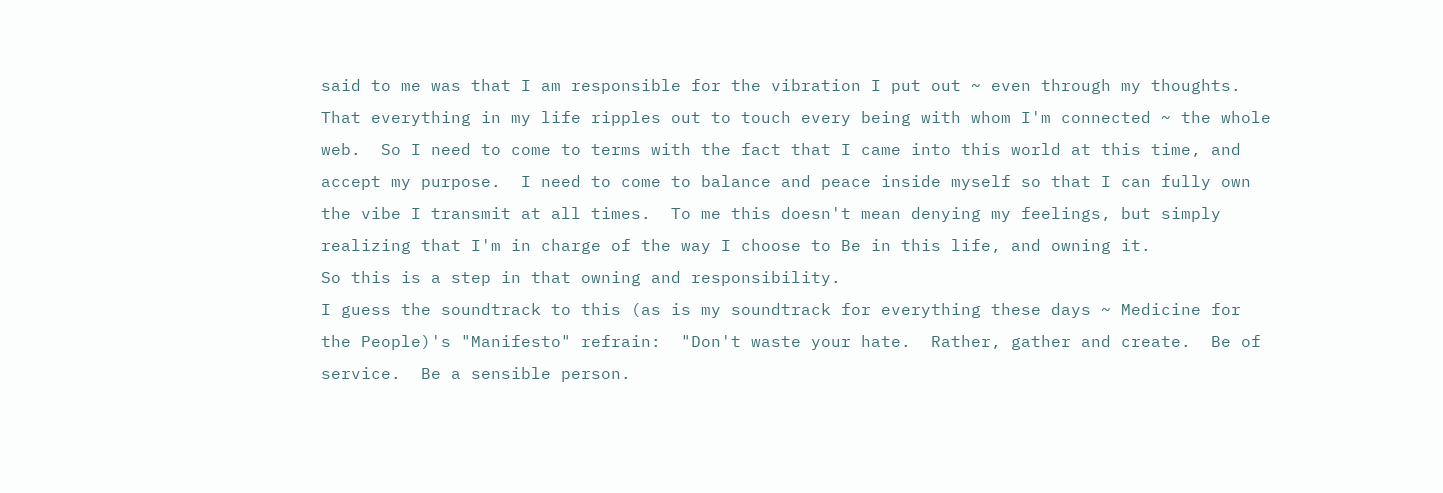said to me was that I am responsible for the vibration I put out ~ even through my thoughts.  That everything in my life ripples out to touch every being with whom I'm connected ~ the whole web.  So I need to come to terms with the fact that I came into this world at this time, and accept my purpose.  I need to come to balance and peace inside myself so that I can fully own the vibe I transmit at all times.  To me this doesn't mean denying my feelings, but simply realizing that I'm in charge of the way I choose to Be in this life, and owning it.
So this is a step in that owning and responsibility.
I guess the soundtrack to this (as is my soundtrack for everything these days ~ Medicine for the People)'s "Manifesto" refrain:  "Don't waste your hate.  Rather, gather and create.  Be of service.  Be a sensible person.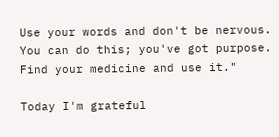Use your words and don't be nervous.  You can do this; you've got purpose.  Find your medicine and use it."

Today I'm grateful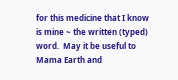for this medicine that I know is mine ~ the written (typed) word.  May it be useful to Mama Earth and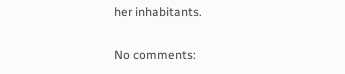her inhabitants.

No comments: